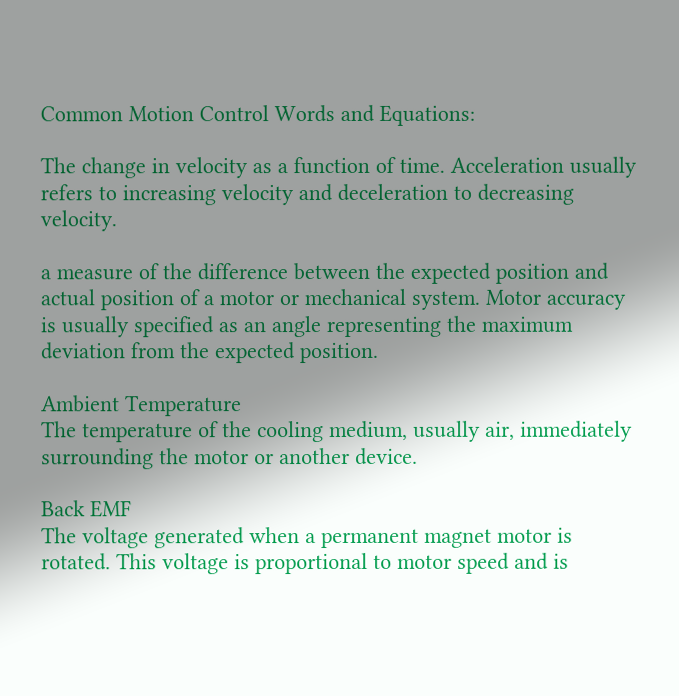Common Motion Control Words and Equations:

The change in velocity as a function of time. Acceleration usually refers to increasing velocity and deceleration to decreasing velocity.

a measure of the difference between the expected position and actual position of a motor or mechanical system. Motor accuracy is usually specified as an angle representing the maximum deviation from the expected position.

Ambient Temperature
The temperature of the cooling medium, usually air, immediately surrounding the motor or another device.

Back EMF
The voltage generated when a permanent magnet motor is rotated. This voltage is proportional to motor speed and is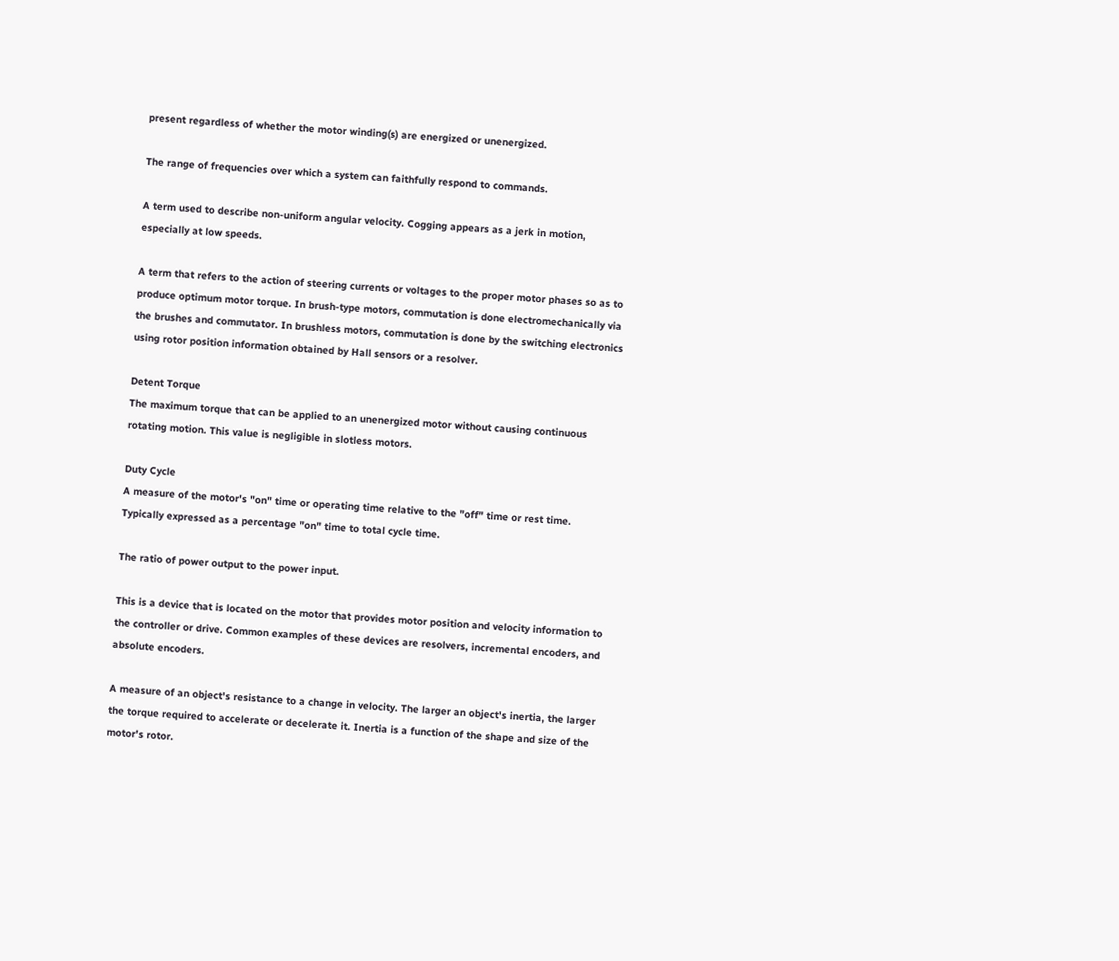present regardless of whether the motor winding(s) are energized or unenergized.

The range of frequencies over which a system can faithfully respond to commands.

A term used to describe non-uniform angular velocity. Cogging appears as a jerk in motion, especially at low speeds.

A term that refers to the action of steering currents or voltages to the proper motor phases so as to produce optimum motor torque. In brush-type motors, commutation is done electromechanically via the brushes and commutator. In brushless motors, commutation is done by the switching electronics using rotor position information obtained by Hall sensors or a resolver.

Detent Torque
The maximum torque that can be applied to an unenergized motor without causing continuous rotating motion. This value is negligible in slotless motors.

Duty Cycle
A measure of the motor's "on" time or operating time relative to the "off" time or rest time. Typically expressed as a percentage "on" time to total cycle time.

The ratio of power output to the power input.

This is a device that is located on the motor that provides motor position and velocity information to the controller or drive. Common examples of these devices are resolvers, incremental encoders, and absolute encoders.

A measure of an object's resistance to a change in velocity. The larger an object's inertia, the larger the torque required to accelerate or decelerate it. Inertia is a function of the shape and size of the motor's rotor.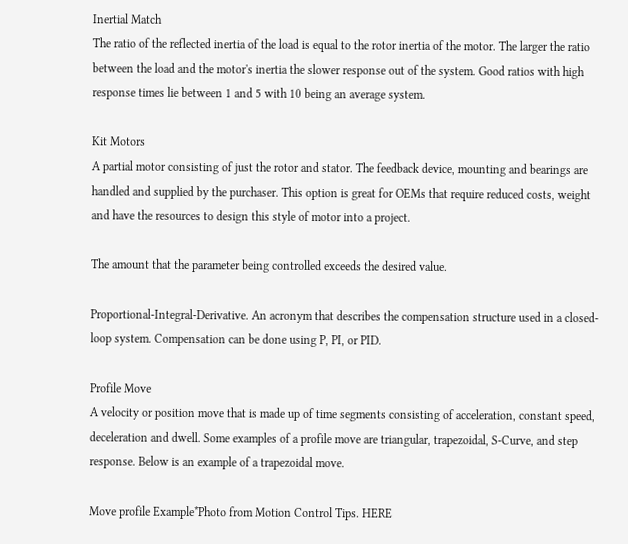Inertial Match
The ratio of the reflected inertia of the load is equal to the rotor inertia of the motor. The larger the ratio between the load and the motor's inertia the slower response out of the system. Good ratios with high response times lie between 1 and 5 with 10 being an average system.

Kit Motors
A partial motor consisting of just the rotor and stator. The feedback device, mounting and bearings are handled and supplied by the purchaser. This option is great for OEMs that require reduced costs, weight and have the resources to design this style of motor into a project.

The amount that the parameter being controlled exceeds the desired value.

Proportional-Integral-Derivative. An acronym that describes the compensation structure used in a closed-loop system. Compensation can be done using P, PI, or PID.

Profile Move
A velocity or position move that is made up of time segments consisting of acceleration, constant speed, deceleration and dwell. Some examples of a profile move are triangular, trapezoidal, S-Curve, and step response. Below is an example of a trapezoidal move.

Move profile Example*Photo from Motion Control Tips. HERE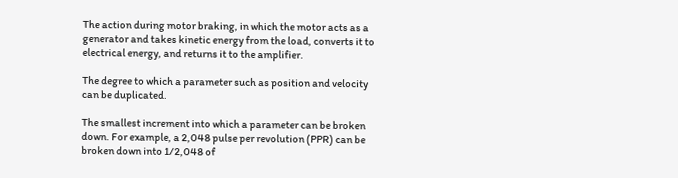The action during motor braking, in which the motor acts as a generator and takes kinetic energy from the load, converts it to electrical energy, and returns it to the amplifier.

The degree to which a parameter such as position and velocity can be duplicated.

The smallest increment into which a parameter can be broken down. For example, a 2,048 pulse per revolution (PPR) can be broken down into 1/2,048 of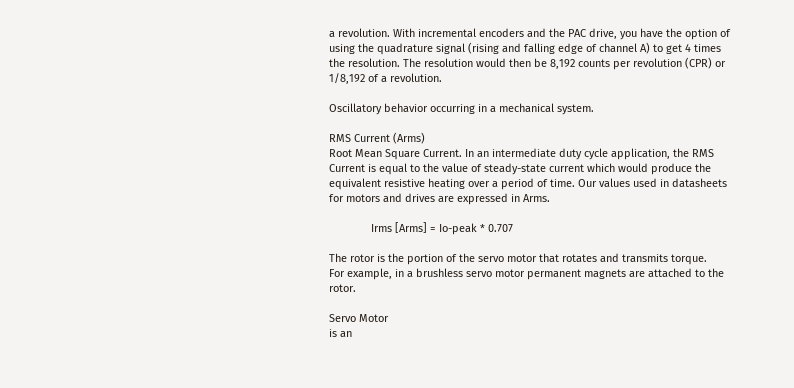a revolution. With incremental encoders and the PAC drive, you have the option of using the quadrature signal (rising and falling edge of channel A) to get 4 times the resolution. The resolution would then be 8,192 counts per revolution (CPR) or 1/8,192 of a revolution.

Oscillatory behavior occurring in a mechanical system.

RMS Current (Arms)
Root Mean Square Current. In an intermediate duty cycle application, the RMS Current is equal to the value of steady-state current which would produce the equivalent resistive heating over a period of time. Our values used in datasheets for motors and drives are expressed in Arms.

              Irms [Arms] = Io-peak * 0.707

The rotor is the portion of the servo motor that rotates and transmits torque.
For example, in a brushless servo motor permanent magnets are attached to the rotor.

Servo Motor
is an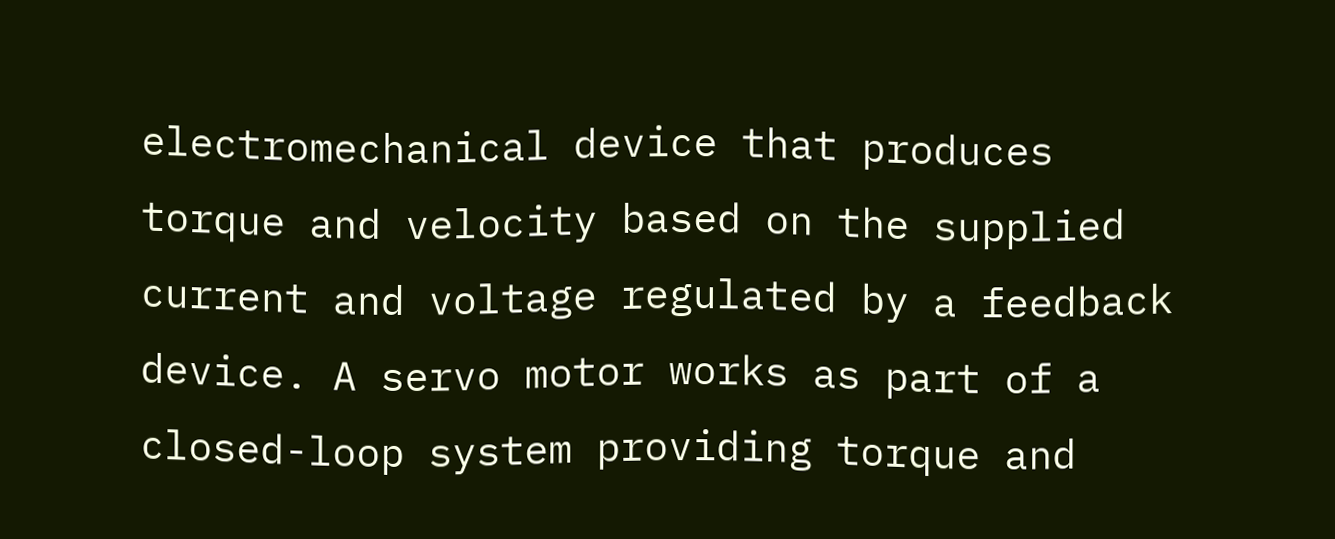electromechanical device that produces torque and velocity based on the supplied current and voltage regulated by a feedback device. A servo motor works as part of a closed-loop system providing torque and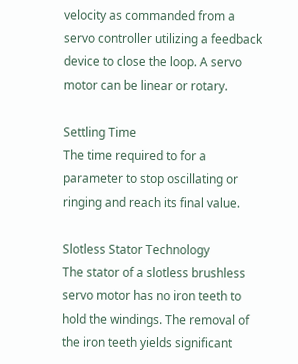velocity as commanded from a servo controller utilizing a feedback device to close the loop. A servo motor can be linear or rotary.

Settling Time
The time required to for a parameter to stop oscillating or ringing and reach its final value.

Slotless Stator Technology
The stator of a slotless brushless servo motor has no iron teeth to hold the windings. The removal of the iron teeth yields significant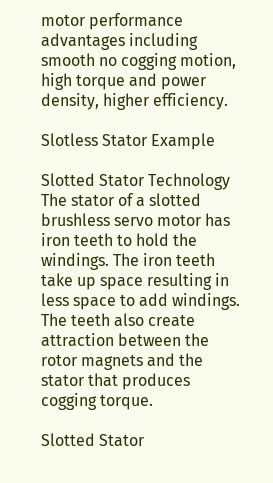motor performance advantages including smooth no cogging motion, high torque and power density, higher efficiency.

Slotless Stator Example

Slotted Stator Technology
The stator of a slotted brushless servo motor has iron teeth to hold the windings. The iron teeth take up space resulting in less space to add windings. The teeth also create attraction between the rotor magnets and the stator that produces cogging torque.

Slotted Stator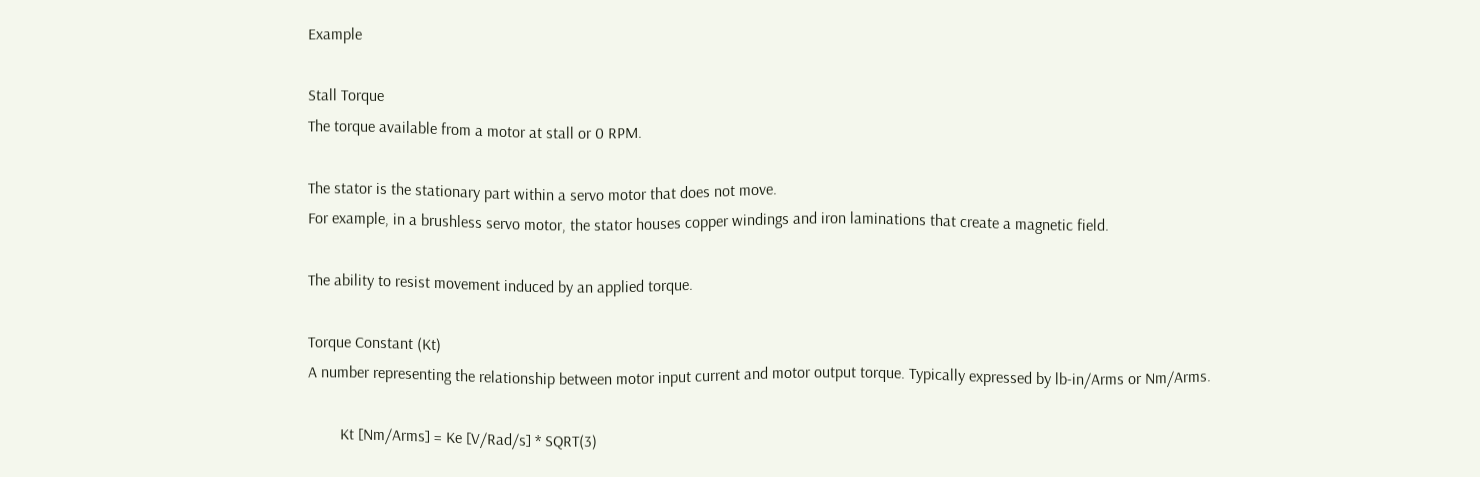Example

Stall Torque
The torque available from a motor at stall or 0 RPM.

The stator is the stationary part within a servo motor that does not move.
For example, in a brushless servo motor, the stator houses copper windings and iron laminations that create a magnetic field.

The ability to resist movement induced by an applied torque.

Torque Constant (Kt)
A number representing the relationship between motor input current and motor output torque. Typically expressed by lb-in/Arms or Nm/Arms.

        Kt [Nm/Arms] = Ke [V/Rad/s] * SQRT(3)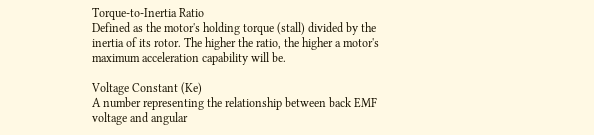Torque-to-Inertia Ratio
Defined as the motor's holding torque (stall) divided by the inertia of its rotor. The higher the ratio, the higher a motor's maximum acceleration capability will be.

Voltage Constant (Ke)
A number representing the relationship between back EMF voltage and angular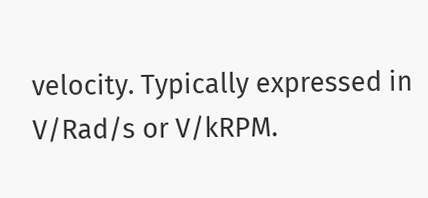velocity. Typically expressed in V/Rad/s or V/kRPM.